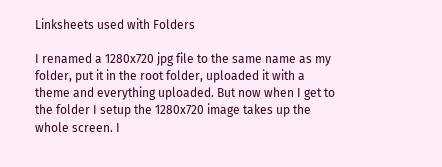Linksheets used with Folders

I renamed a 1280x720 jpg file to the same name as my folder, put it in the root folder, uploaded it with a theme and everything uploaded. But now when I get to the folder I setup the 1280x720 image takes up the whole screen. I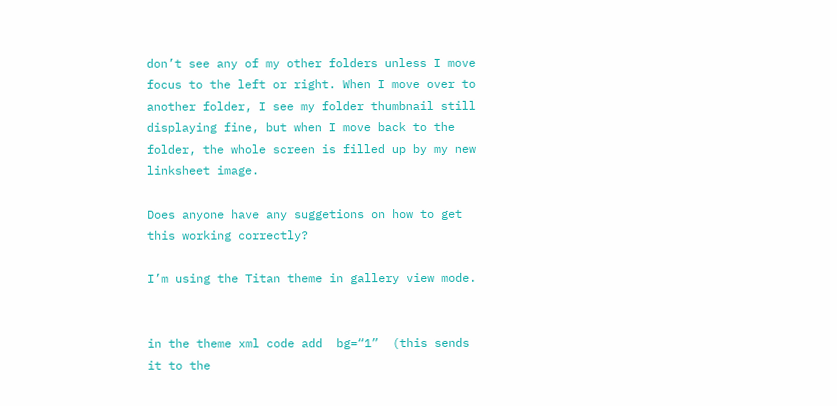don’t see any of my other folders unless I move focus to the left or right. When I move over to another folder, I see my folder thumbnail still displaying fine, but when I move back to the folder, the whole screen is filled up by my new linksheet image.

Does anyone have any suggetions on how to get this working correctly?

I’m using the Titan theme in gallery view mode.


in the theme xml code add  bg=“1”  (this sends it to the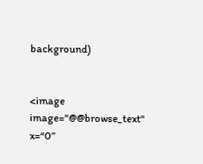background)


<image image="@@browse_text" x=“0”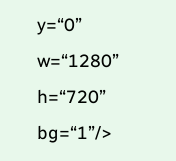y=“0” w=“1280” h=“720” bg=“1”/>